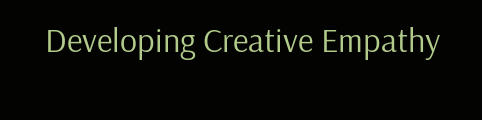Developing Creative Empathy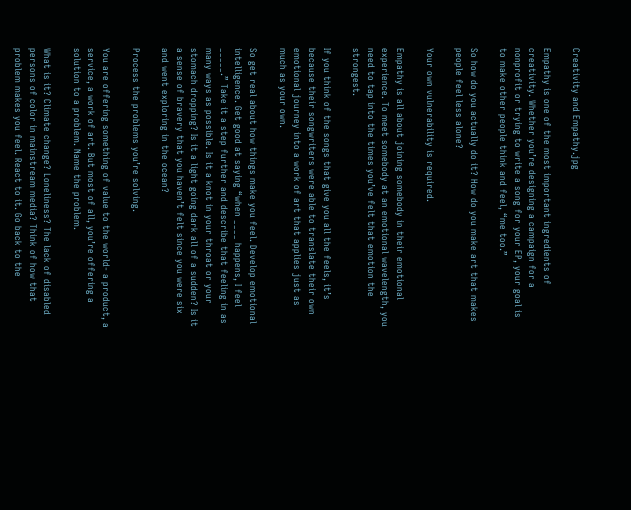Creativity and Empathy.jpg

Empathy is one of the most important ingredients of creativity. Whether you’re designing a campaign for a nonprofit or trying to write a song for your EP, your goal is to make other people think and feel, “me too.”

So how do you actually do it? How do you make art that makes people feel less alone?

Your own vulnerability is required.

Empathy is all about joining somebody in their emotional experience. To meet somebody at an emotional wavelength, you need to tap into the times you’ve felt that emotion the strongest.

If you think of the songs that give you all the feels, it’s because their songwriters were able to translate their own emotional journey into a work of art that applies just as much as your own.

So get real about how things make you feel. Develop emotional intelligence. Get good at saying “when ____ happens, I feel _____.” Take it a step further and describe that feeling in as many ways as possible. Is it a knot in your throat or your stomach dropping? Is it a light going dark all of a sudden? Is it a sense of bravery that you haven’t felt since you were six and went exploring in the ocean?

Process the problems you’re solving.

You are offering something of value to the world- a product, a service, a work of art. But most of all, you’re offering a solution to a problem. Name the problem.

What is it? Climate change? Loneliness? The lack of disabled persons of color in mainstream media? Think of how that problem makes you feel. React to it. Go back to the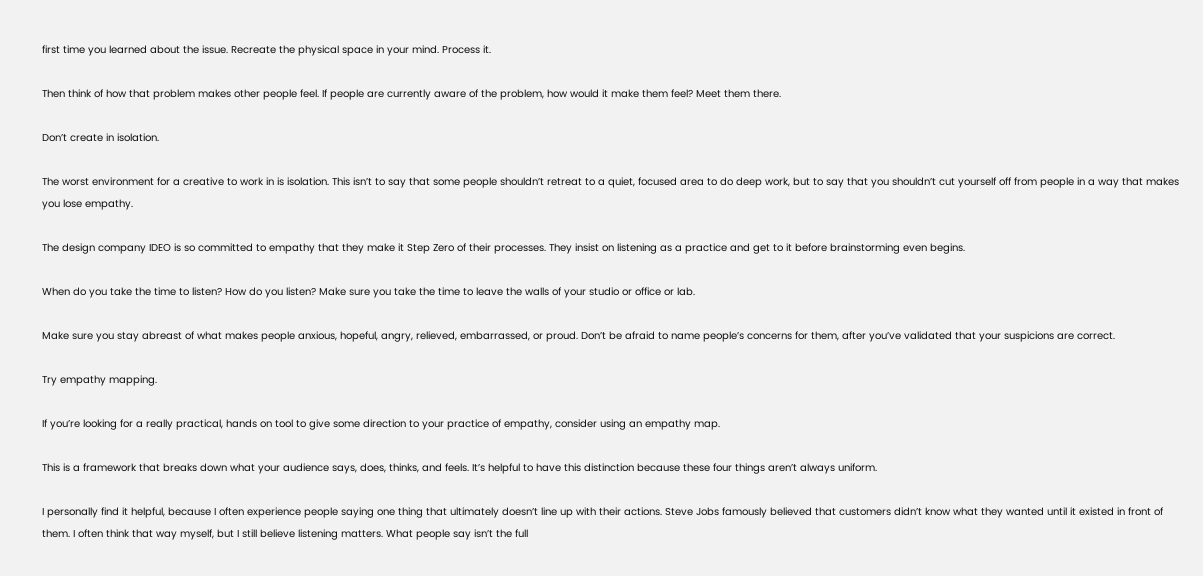first time you learned about the issue. Recreate the physical space in your mind. Process it.

Then think of how that problem makes other people feel. If people are currently aware of the problem, how would it make them feel? Meet them there.

Don’t create in isolation.

The worst environment for a creative to work in is isolation. This isn’t to say that some people shouldn’t retreat to a quiet, focused area to do deep work, but to say that you shouldn’t cut yourself off from people in a way that makes you lose empathy.

The design company IDEO is so committed to empathy that they make it Step Zero of their processes. They insist on listening as a practice and get to it before brainstorming even begins.

When do you take the time to listen? How do you listen? Make sure you take the time to leave the walls of your studio or office or lab.

Make sure you stay abreast of what makes people anxious, hopeful, angry, relieved, embarrassed, or proud. Don’t be afraid to name people’s concerns for them, after you’ve validated that your suspicions are correct.

Try empathy mapping.

If you’re looking for a really practical, hands on tool to give some direction to your practice of empathy, consider using an empathy map.

This is a framework that breaks down what your audience says, does, thinks, and feels. It’s helpful to have this distinction because these four things aren’t always uniform.

I personally find it helpful, because I often experience people saying one thing that ultimately doesn’t line up with their actions. Steve Jobs famously believed that customers didn’t know what they wanted until it existed in front of them. I often think that way myself, but I still believe listening matters. What people say isn’t the full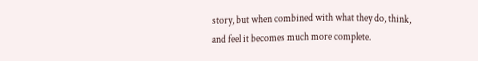story, but when combined with what they do, think, and feel it becomes much more complete.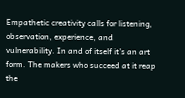Empathetic creativity calls for listening, observation, experience, and vulnerability. In and of itself it’s an art form. The makers who succeed at it reap the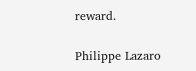reward.

Philippe Lazaro